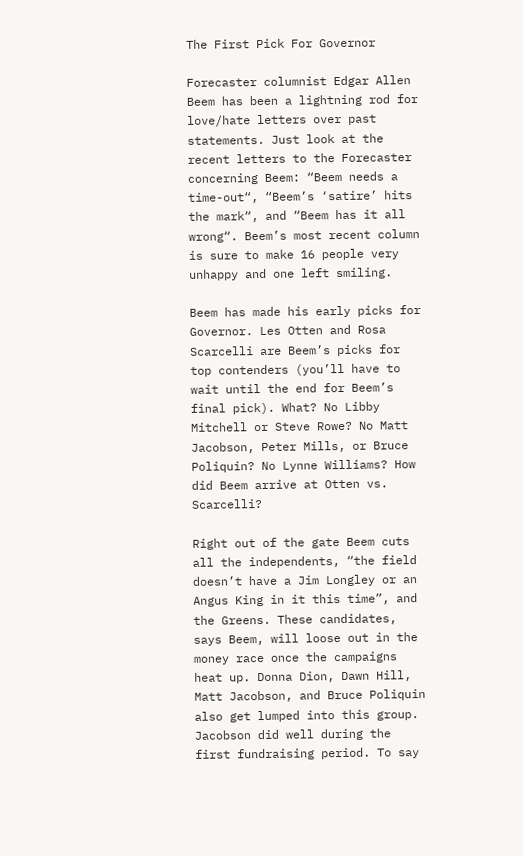The First Pick For Governor

Forecaster columnist Edgar Allen Beem has been a lightning rod for love/hate letters over past statements. Just look at the recent letters to the Forecaster concerning Beem: “Beem needs a time-out“, “Beem’s ‘satire’ hits the mark“, and “Beem has it all wrong“. Beem’s most recent column is sure to make 16 people very unhappy and one left smiling.

Beem has made his early picks for Governor. Les Otten and Rosa Scarcelli are Beem’s picks for top contenders (you’ll have to wait until the end for Beem’s final pick). What? No Libby Mitchell or Steve Rowe? No Matt Jacobson, Peter Mills, or Bruce Poliquin? No Lynne Williams? How did Beem arrive at Otten vs. Scarcelli?

Right out of the gate Beem cuts all the independents, “the field doesn’t have a Jim Longley or an Angus King in it this time”, and the Greens. These candidates, says Beem, will loose out in the money race once the campaigns heat up. Donna Dion, Dawn Hill, Matt Jacobson, and Bruce Poliquin also get lumped into this group. Jacobson did well during the first fundraising period. To say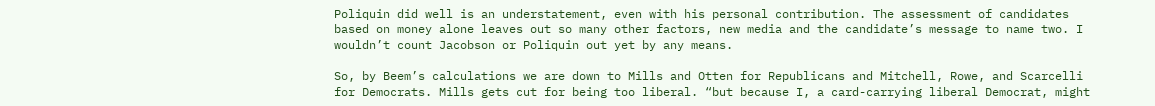Poliquin did well is an understatement, even with his personal contribution. The assessment of candidates based on money alone leaves out so many other factors, new media and the candidate’s message to name two. I wouldn’t count Jacobson or Poliquin out yet by any means.

So, by Beem’s calculations we are down to Mills and Otten for Republicans and Mitchell, Rowe, and Scarcelli for Democrats. Mills gets cut for being too liberal. “but because I, a card-carrying liberal Democrat, might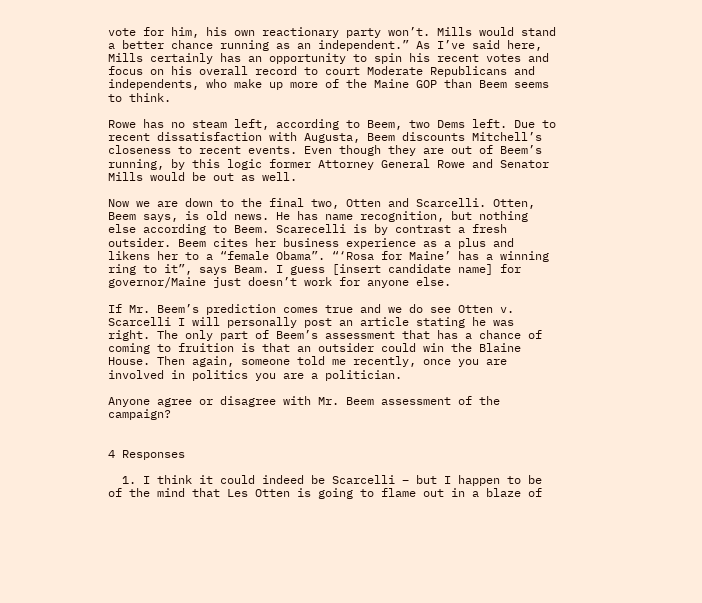vote for him, his own reactionary party won’t. Mills would stand a better chance running as an independent.” As I’ve said here, Mills certainly has an opportunity to spin his recent votes and focus on his overall record to court Moderate Republicans and independents, who make up more of the Maine GOP than Beem seems to think.

Rowe has no steam left, according to Beem, two Dems left. Due to recent dissatisfaction with Augusta, Beem discounts Mitchell’s closeness to recent events. Even though they are out of Beem’s running, by this logic former Attorney General Rowe and Senator Mills would be out as well.

Now we are down to the final two, Otten and Scarcelli. Otten, Beem says, is old news. He has name recognition, but nothing else according to Beem. Scarecelli is by contrast a fresh outsider. Beem cites her business experience as a plus and likens her to a “female Obama”. “‘Rosa for Maine’ has a winning ring to it”, says Beam. I guess [insert candidate name] for governor/Maine just doesn’t work for anyone else.

If Mr. Beem’s prediction comes true and we do see Otten v. Scarcelli I will personally post an article stating he was right. The only part of Beem’s assessment that has a chance of coming to fruition is that an outsider could win the Blaine House. Then again, someone told me recently, once you are involved in politics you are a politician.

Anyone agree or disagree with Mr. Beem assessment of the campaign?


4 Responses

  1. I think it could indeed be Scarcelli – but I happen to be of the mind that Les Otten is going to flame out in a blaze of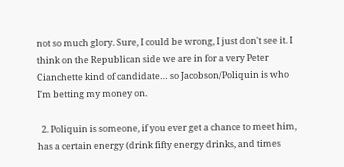not so much glory. Sure, I could be wrong, I just don't see it. I think on the Republican side we are in for a very Peter Cianchette kind of candidate… so Jacobson/Poliquin is who I'm betting my money on.

  2. Poliquin is someone, if you ever get a chance to meet him, has a certain energy (drink fifty energy drinks, and times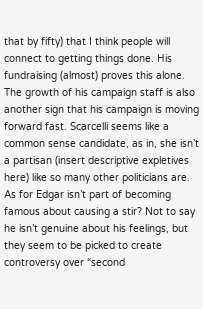that by fifty) that I think people will connect to getting things done. His fundraising (almost) proves this alone. The growth of his campaign staff is also another sign that his campaign is moving forward fast. Scarcelli seems like a common sense candidate, as in, she isn’t a partisan (insert descriptive expletives here) like so many other politicians are. As for Edgar isn’t part of becoming famous about causing a stir? Not to say he isn’t genuine about his feelings, but they seem to be picked to create controversy over “second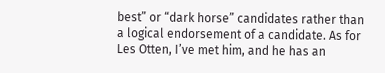best” or “dark horse” candidates rather than a logical endorsement of a candidate. As for Les Otten, I’ve met him, and he has an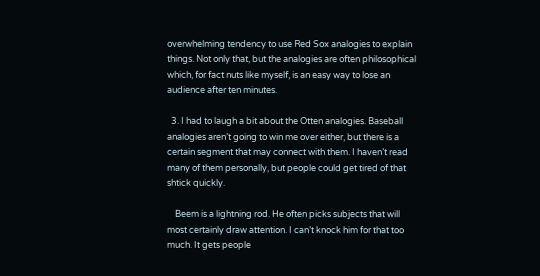overwhelming tendency to use Red Sox analogies to explain things. Not only that, but the analogies are often philosophical which, for fact nuts like myself, is an easy way to lose an audience after ten minutes.

  3. I had to laugh a bit about the Otten analogies. Baseball analogies aren’t going to win me over either, but there is a certain segment that may connect with them. I haven’t read many of them personally, but people could get tired of that shtick quickly.

    Beem is a lightning rod. He often picks subjects that will most certainly draw attention. I can’t knock him for that too much. It gets people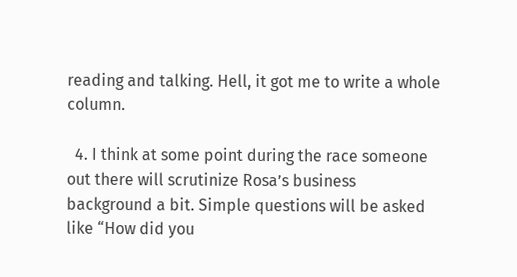reading and talking. Hell, it got me to write a whole column.

  4. I think at some point during the race someone out there will scrutinize Rosa’s business background a bit. Simple questions will be asked like “How did you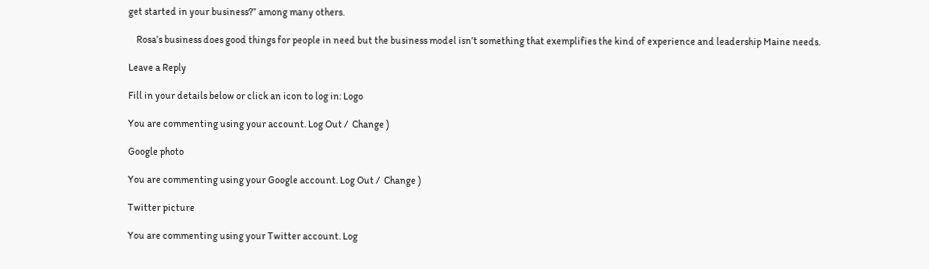get started in your business?” among many others.

    Rosa’s business does good things for people in need but the business model isn’t something that exemplifies the kind of experience and leadership Maine needs.

Leave a Reply

Fill in your details below or click an icon to log in: Logo

You are commenting using your account. Log Out /  Change )

Google photo

You are commenting using your Google account. Log Out /  Change )

Twitter picture

You are commenting using your Twitter account. Log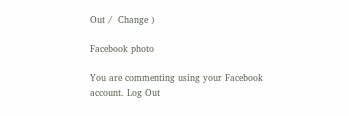Out /  Change )

Facebook photo

You are commenting using your Facebook account. Log Out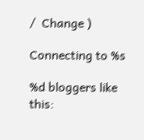/  Change )

Connecting to %s

%d bloggers like this: